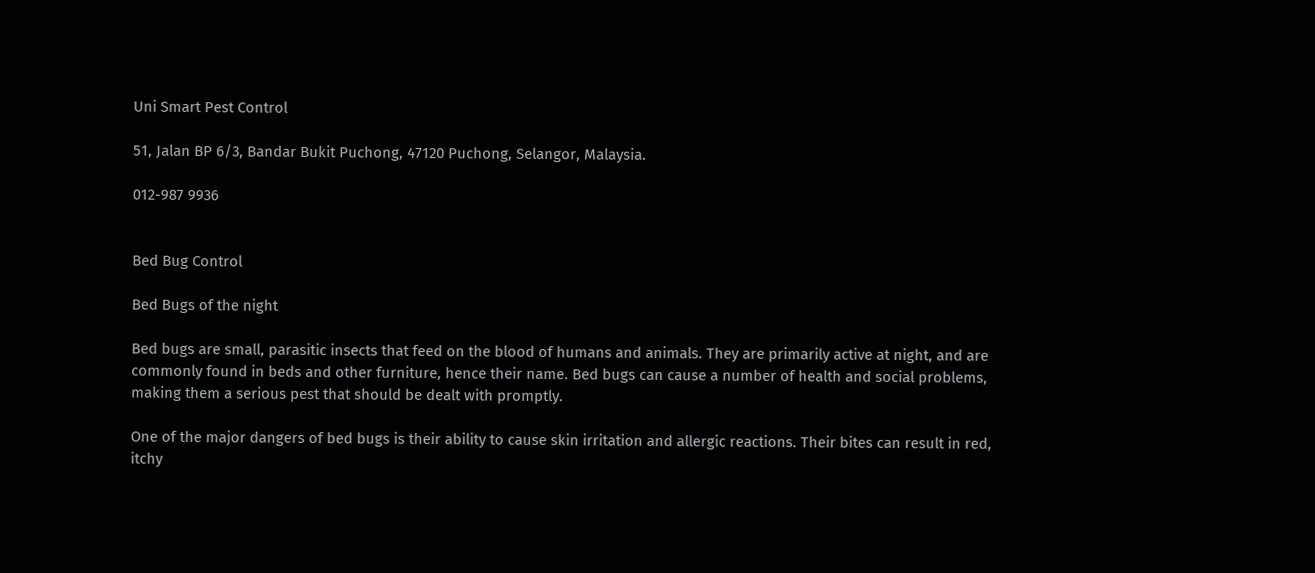Uni Smart Pest Control

51, Jalan BP 6/3, Bandar Bukit Puchong, 47120 Puchong, Selangor, Malaysia.

012-987 9936


Bed Bug Control

Bed Bugs of the night

Bed bugs are small, parasitic insects that feed on the blood of humans and animals. They are primarily active at night, and are commonly found in beds and other furniture, hence their name. Bed bugs can cause a number of health and social problems, making them a serious pest that should be dealt with promptly.

One of the major dangers of bed bugs is their ability to cause skin irritation and allergic reactions. Their bites can result in red, itchy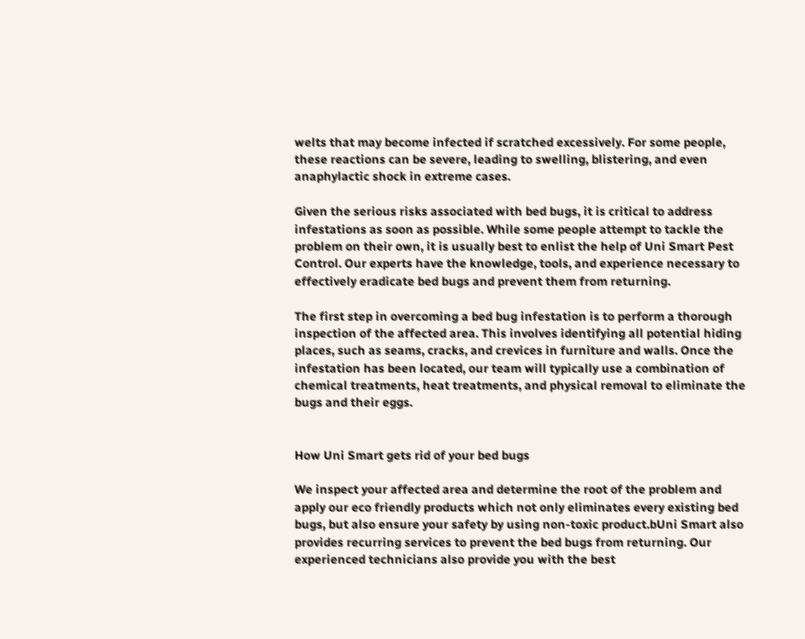welts that may become infected if scratched excessively. For some people, these reactions can be severe, leading to swelling, blistering, and even anaphylactic shock in extreme cases.

Given the serious risks associated with bed bugs, it is critical to address infestations as soon as possible. While some people attempt to tackle the problem on their own, it is usually best to enlist the help of Uni Smart Pest Control. Our experts have the knowledge, tools, and experience necessary to effectively eradicate bed bugs and prevent them from returning.

The first step in overcoming a bed bug infestation is to perform a thorough inspection of the affected area. This involves identifying all potential hiding places, such as seams, cracks, and crevices in furniture and walls. Once the infestation has been located, our team will typically use a combination of chemical treatments, heat treatments, and physical removal to eliminate the bugs and their eggs.


How Uni Smart gets rid of your bed bugs

We inspect your affected area and determine the root of the problem and apply our eco friendly products which not only eliminates every existing bed bugs, but also ensure your safety by using non-toxic product.bUni Smart also provides recurring services to prevent the bed bugs from returning. Our experienced technicians also provide you with the best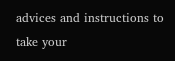advices and instructions to take your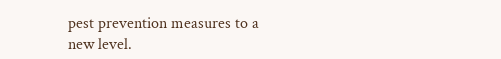pest prevention measures to a new level.